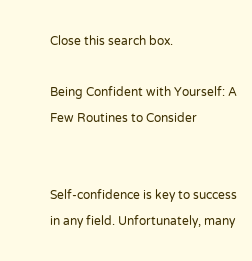Close this search box.

Being Confident with Yourself: A Few Routines to Consider


Self-confidence is key to success in any field. Unfortunately, many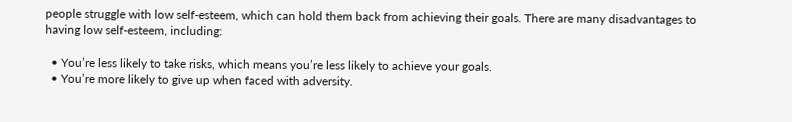people struggle with low self-esteem, which can hold them back from achieving their goals. There are many disadvantages to having low self-esteem, including:

  • You’re less likely to take risks, which means you’re less likely to achieve your goals.
  • You’re more likely to give up when faced with adversity.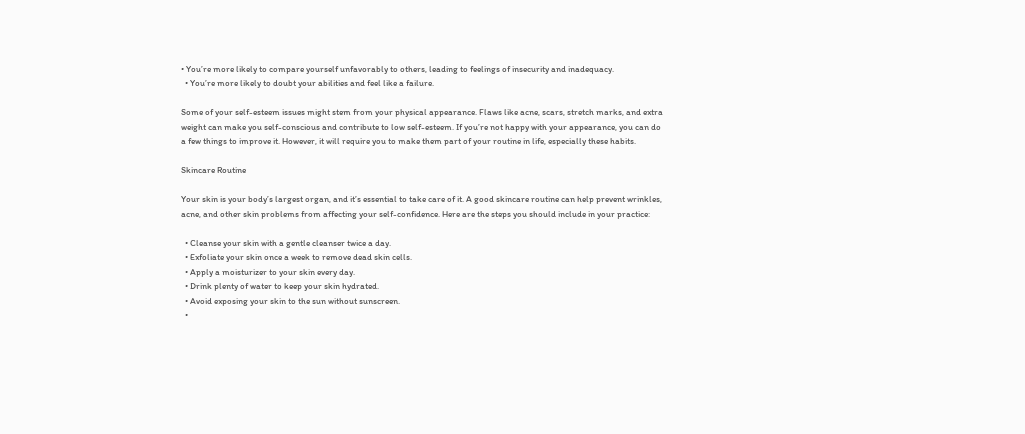• You’re more likely to compare yourself unfavorably to others, leading to feelings of insecurity and inadequacy.
  • You’re more likely to doubt your abilities and feel like a failure.

Some of your self-esteem issues might stem from your physical appearance. Flaws like acne, scars, stretch marks, and extra weight can make you self-conscious and contribute to low self-esteem. If you’re not happy with your appearance, you can do a few things to improve it. However, it will require you to make them part of your routine in life, especially these habits.

Skincare Routine

Your skin is your body’s largest organ, and it’s essential to take care of it. A good skincare routine can help prevent wrinkles, acne, and other skin problems from affecting your self-confidence. Here are the steps you should include in your practice:

  • Cleanse your skin with a gentle cleanser twice a day.
  • Exfoliate your skin once a week to remove dead skin cells.
  • Apply a moisturizer to your skin every day.
  • Drink plenty of water to keep your skin hydrated.
  • Avoid exposing your skin to the sun without sunscreen.
  •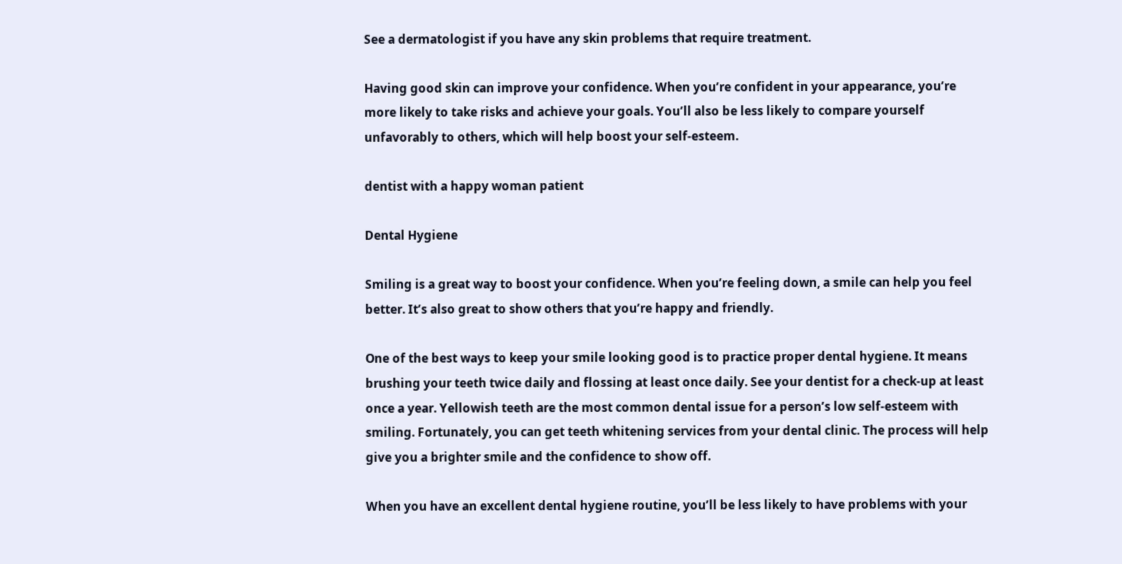See a dermatologist if you have any skin problems that require treatment.

Having good skin can improve your confidence. When you’re confident in your appearance, you’re more likely to take risks and achieve your goals. You’ll also be less likely to compare yourself unfavorably to others, which will help boost your self-esteem.

dentist with a happy woman patient

Dental Hygiene

Smiling is a great way to boost your confidence. When you’re feeling down, a smile can help you feel better. It’s also great to show others that you’re happy and friendly.

One of the best ways to keep your smile looking good is to practice proper dental hygiene. It means brushing your teeth twice daily and flossing at least once daily. See your dentist for a check-up at least once a year. Yellowish teeth are the most common dental issue for a person’s low self-esteem with smiling. Fortunately, you can get teeth whitening services from your dental clinic. The process will help give you a brighter smile and the confidence to show off.

When you have an excellent dental hygiene routine, you’ll be less likely to have problems with your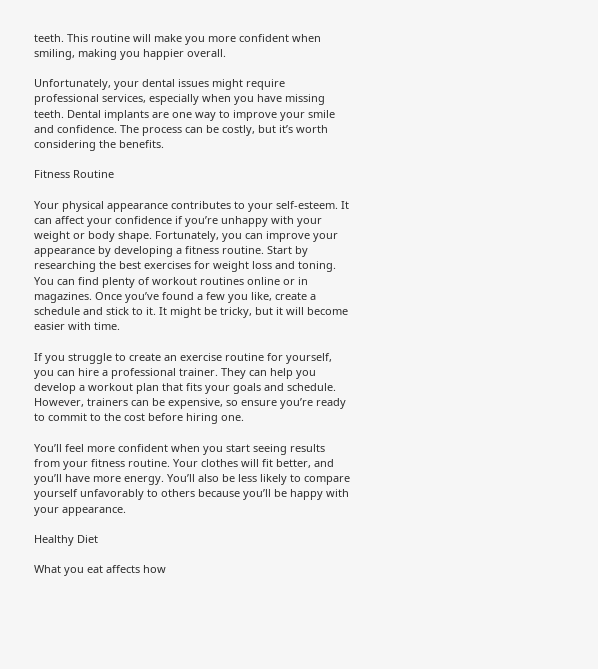teeth. This routine will make you more confident when smiling, making you happier overall.

Unfortunately, your dental issues might require professional services, especially when you have missing teeth. Dental implants are one way to improve your smile and confidence. The process can be costly, but it’s worth considering the benefits.

Fitness Routine

Your physical appearance contributes to your self-esteem. It can affect your confidence if you’re unhappy with your weight or body shape. Fortunately, you can improve your appearance by developing a fitness routine. Start by researching the best exercises for weight loss and toning. You can find plenty of workout routines online or in magazines. Once you’ve found a few you like, create a schedule and stick to it. It might be tricky, but it will become easier with time.

If you struggle to create an exercise routine for yourself, you can hire a professional trainer. They can help you develop a workout plan that fits your goals and schedule. However, trainers can be expensive, so ensure you’re ready to commit to the cost before hiring one.

You’ll feel more confident when you start seeing results from your fitness routine. Your clothes will fit better, and you’ll have more energy. You’ll also be less likely to compare yourself unfavorably to others because you’ll be happy with your appearance.

Healthy Diet

What you eat affects how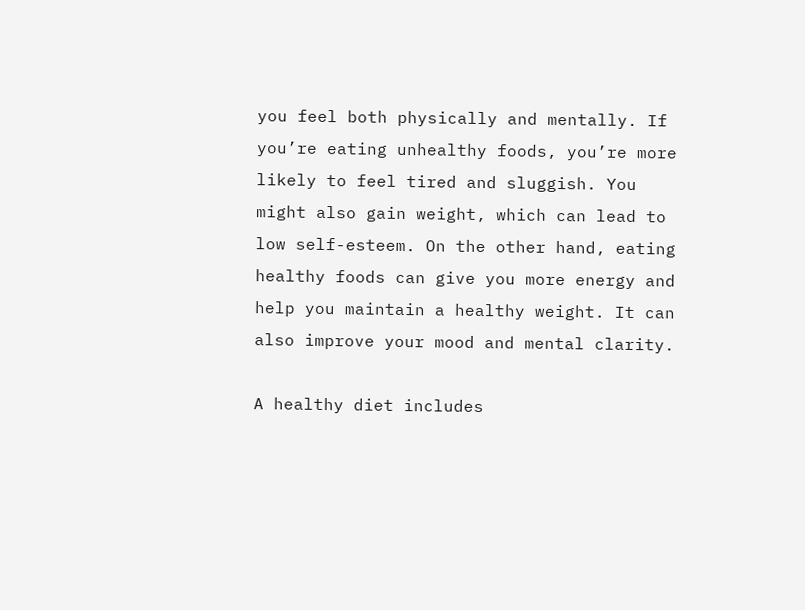you feel both physically and mentally. If you’re eating unhealthy foods, you’re more likely to feel tired and sluggish. You might also gain weight, which can lead to low self-esteem. On the other hand, eating healthy foods can give you more energy and help you maintain a healthy weight. It can also improve your mood and mental clarity.

A healthy diet includes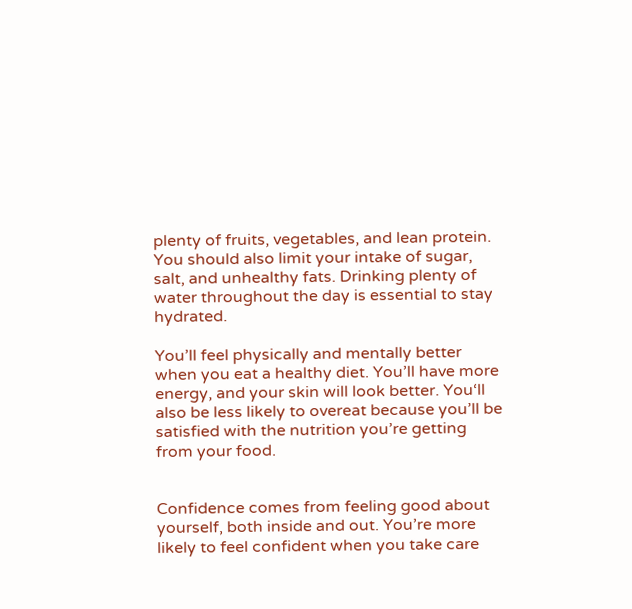plenty of fruits, vegetables, and lean protein. You should also limit your intake of sugar, salt, and unhealthy fats. Drinking plenty of water throughout the day is essential to stay hydrated.

You’ll feel physically and mentally better when you eat a healthy diet. You’ll have more energy, and your skin will look better. You‘ll also be less likely to overeat because you’ll be satisfied with the nutrition you’re getting from your food.


Confidence comes from feeling good about yourself, both inside and out. You’re more likely to feel confident when you take care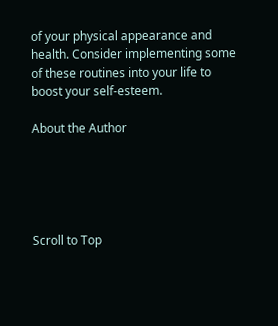of your physical appearance and health. Consider implementing some of these routines into your life to boost your self-esteem.

About the Author





Scroll to Top